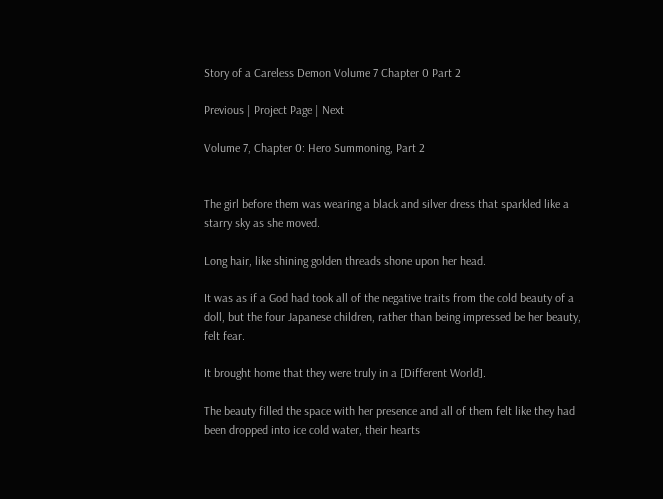Story of a Careless Demon Volume 7 Chapter 0 Part 2

Previous | Project Page | Next

Volume 7, Chapter 0: Hero Summoning, Part 2


The girl before them was wearing a black and silver dress that sparkled like a starry sky as she moved.

Long hair, like shining golden threads shone upon her head.

It was as if a God had took all of the negative traits from the cold beauty of a doll, but the four Japanese children, rather than being impressed be her beauty, felt fear.

It brought home that they were truly in a [Different World].

The beauty filled the space with her presence and all of them felt like they had been dropped into ice cold water, their hearts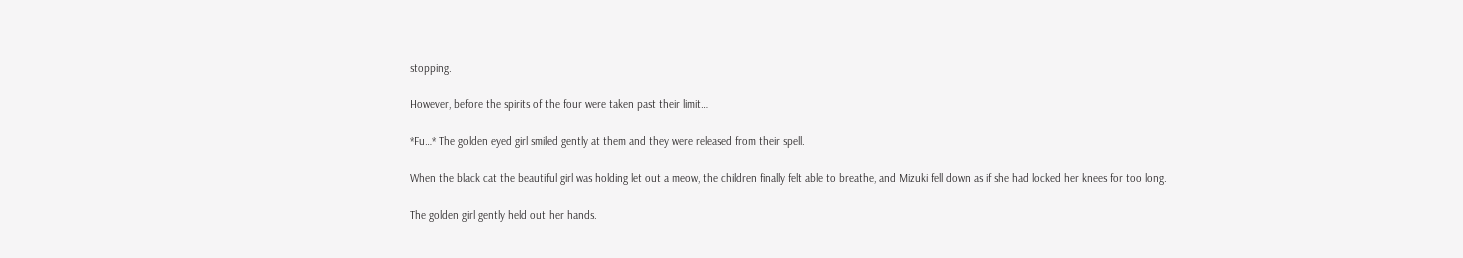stopping.

However, before the spirits of the four were taken past their limit…

*Fu…* The golden eyed girl smiled gently at them and they were released from their spell.

When the black cat the beautiful girl was holding let out a meow, the children finally felt able to breathe, and Mizuki fell down as if she had locked her knees for too long.

The golden girl gently held out her hands.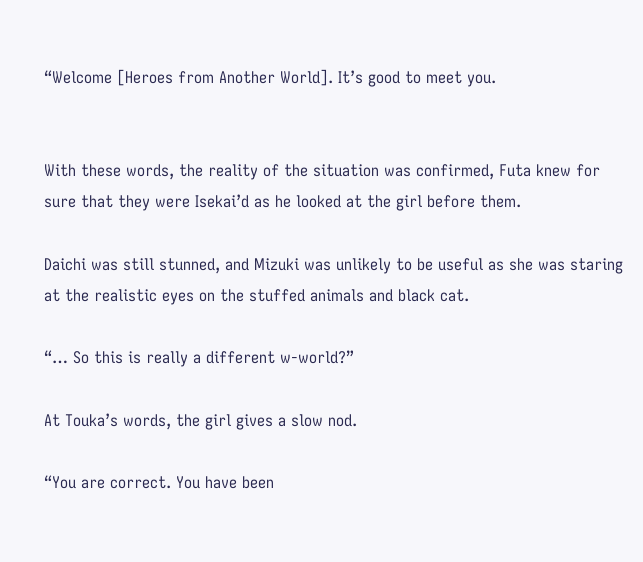“Welcome [Heroes from Another World]. It’s good to meet you.


With these words, the reality of the situation was confirmed, Futa knew for sure that they were Isekai’d as he looked at the girl before them.

Daichi was still stunned, and Mizuki was unlikely to be useful as she was staring at the realistic eyes on the stuffed animals and black cat.

“… So this is really a different w-world?”

At Touka’s words, the girl gives a slow nod.

“You are correct. You have been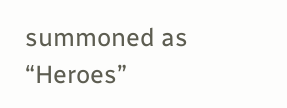summoned as “Heroes”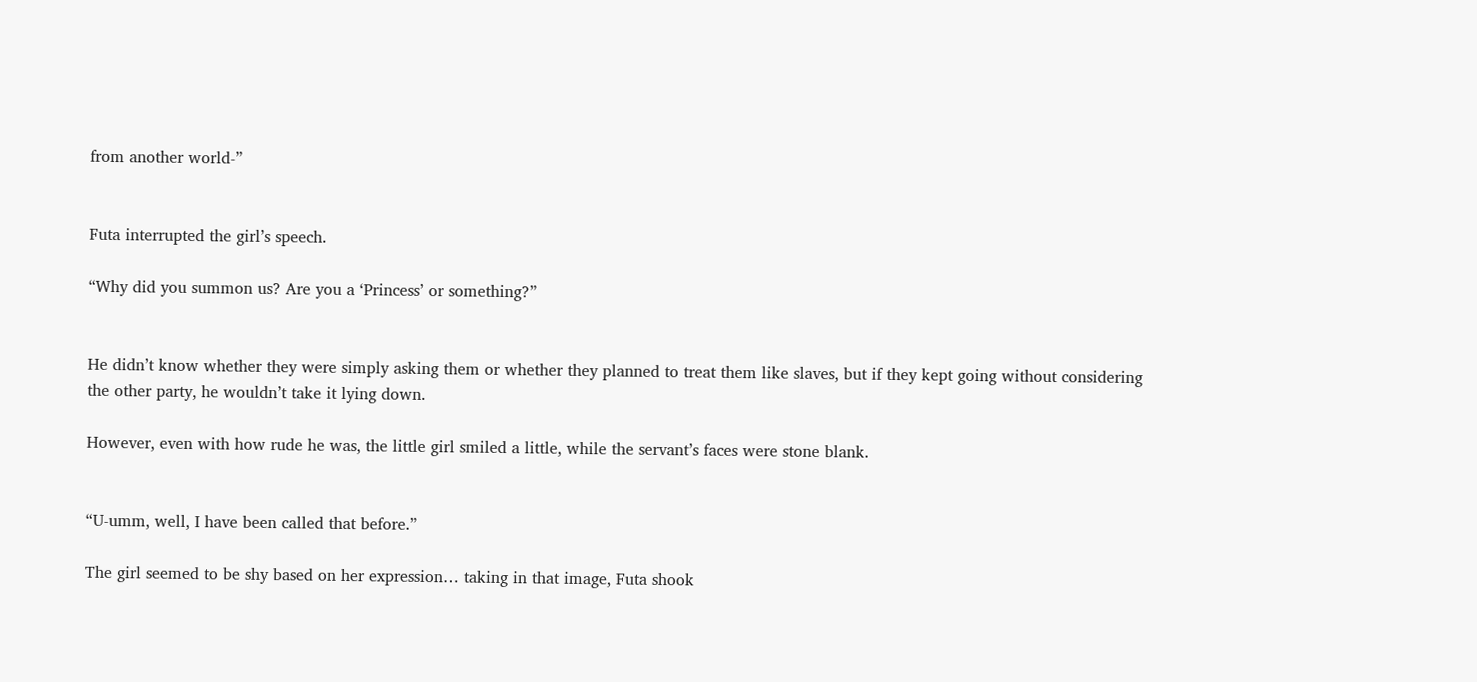from another world-”


Futa interrupted the girl’s speech.

“Why did you summon us? Are you a ‘Princess’ or something?”


He didn’t know whether they were simply asking them or whether they planned to treat them like slaves, but if they kept going without considering the other party, he wouldn’t take it lying down.

However, even with how rude he was, the little girl smiled a little, while the servant’s faces were stone blank.


“U-umm, well, I have been called that before.”

The girl seemed to be shy based on her expression… taking in that image, Futa shook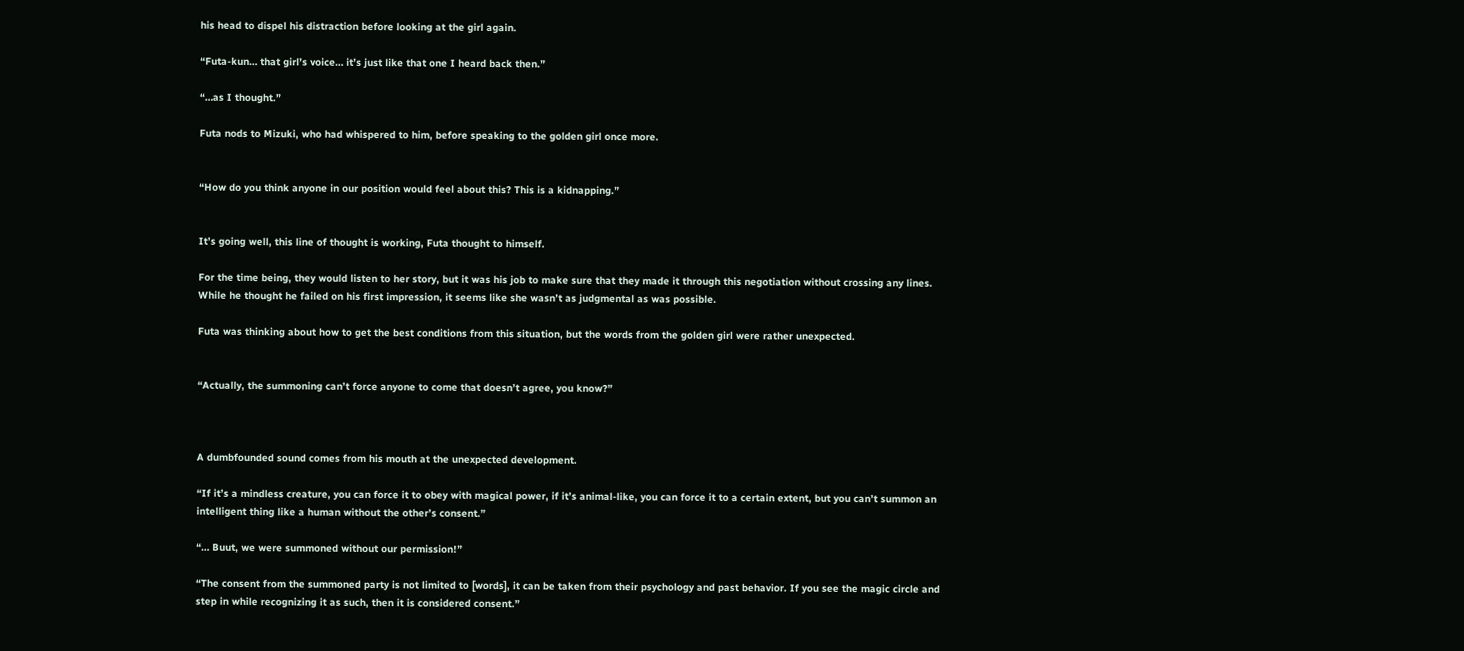his head to dispel his distraction before looking at the girl again.

“Futa-kun… that girl’s voice… it’s just like that one I heard back then.”

“…as I thought.”

Futa nods to Mizuki, who had whispered to him, before speaking to the golden girl once more.


“How do you think anyone in our position would feel about this? This is a kidnapping.”


It’s going well, this line of thought is working, Futa thought to himself.

For the time being, they would listen to her story, but it was his job to make sure that they made it through this negotiation without crossing any lines. While he thought he failed on his first impression, it seems like she wasn’t as judgmental as was possible.

Futa was thinking about how to get the best conditions from this situation, but the words from the golden girl were rather unexpected.


“Actually, the summoning can’t force anyone to come that doesn’t agree, you know?”



A dumbfounded sound comes from his mouth at the unexpected development.

“If it’s a mindless creature, you can force it to obey with magical power, if it’s animal-like, you can force it to a certain extent, but you can’t summon an intelligent thing like a human without the other’s consent.”

“… Buut, we were summoned without our permission!”

“The consent from the summoned party is not limited to [words], it can be taken from their psychology and past behavior. If you see the magic circle and step in while recognizing it as such, then it is considered consent.”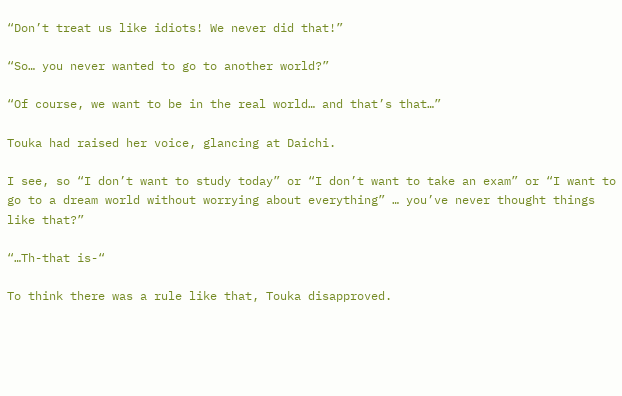“Don’t treat us like idiots! We never did that!”

“So… you never wanted to go to another world?”

“Of course, we want to be in the real world… and that’s that…”

Touka had raised her voice, glancing at Daichi.

I see, so “I don’t want to study today” or “I don’t want to take an exam” or “I want to go to a dream world without worrying about everything” … you’ve never thought things like that?”

“…Th-that is-“

To think there was a rule like that, Touka disapproved.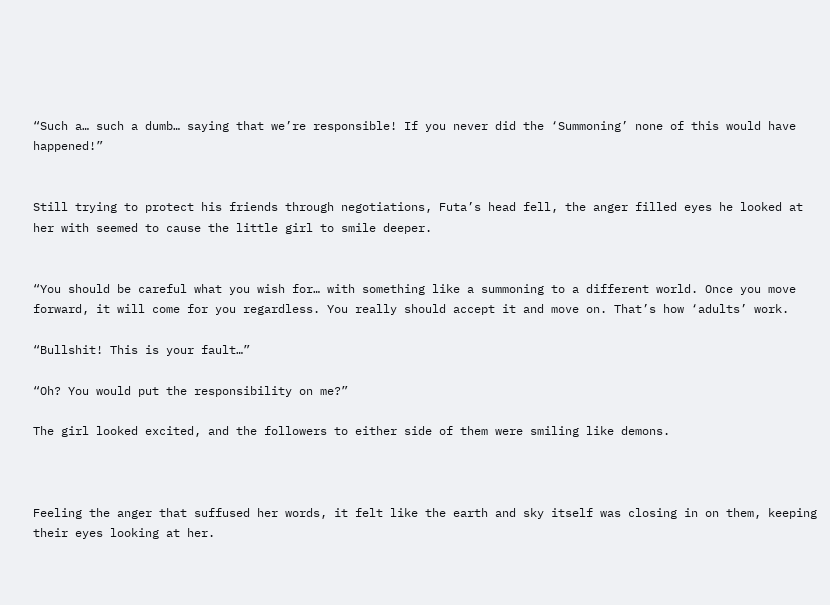“Such a… such a dumb… saying that we’re responsible! If you never did the ‘Summoning’ none of this would have happened!”


Still trying to protect his friends through negotiations, Futa’s head fell, the anger filled eyes he looked at her with seemed to cause the little girl to smile deeper.


“You should be careful what you wish for… with something like a summoning to a different world. Once you move forward, it will come for you regardless. You really should accept it and move on. That’s how ‘adults’ work.

“Bullshit! This is your fault…”

“Oh? You would put the responsibility on me?”

The girl looked excited, and the followers to either side of them were smiling like demons.



Feeling the anger that suffused her words, it felt like the earth and sky itself was closing in on them, keeping their eyes looking at her.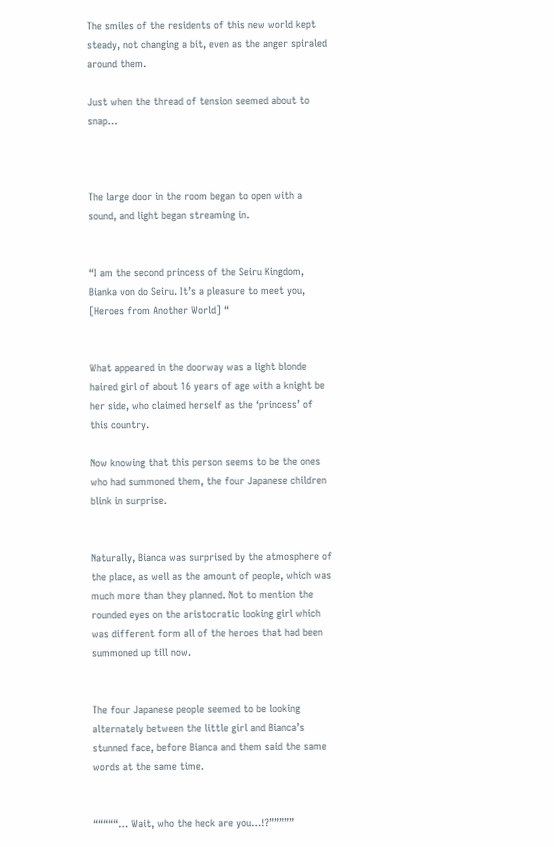The smiles of the residents of this new world kept steady, not changing a bit, even as the anger spiraled around them.

Just when the thread of tension seemed about to snap…



The large door in the room began to open with a sound, and light began streaming in.


“I am the second princess of the Seiru Kingdom, Bianka von do Seiru. It’s a pleasure to meet you, [Heroes from Another World] “


What appeared in the doorway was a light blonde haired girl of about 16 years of age with a knight be her side, who claimed herself as the ‘princess’ of this country.

Now knowing that this person seems to be the ones who had summoned them, the four Japanese children blink in surprise.


Naturally, Bianca was surprised by the atmosphere of the place, as well as the amount of people, which was much more than they planned. Not to mention the rounded eyes on the aristocratic looking girl which was different form all of the heroes that had been summoned up till now.


The four Japanese people seemed to be looking alternately between the little girl and Bianca’s stunned face, before Bianca and them said the same words at the same time.


“““““… Wait, who the heck are you…!?”””””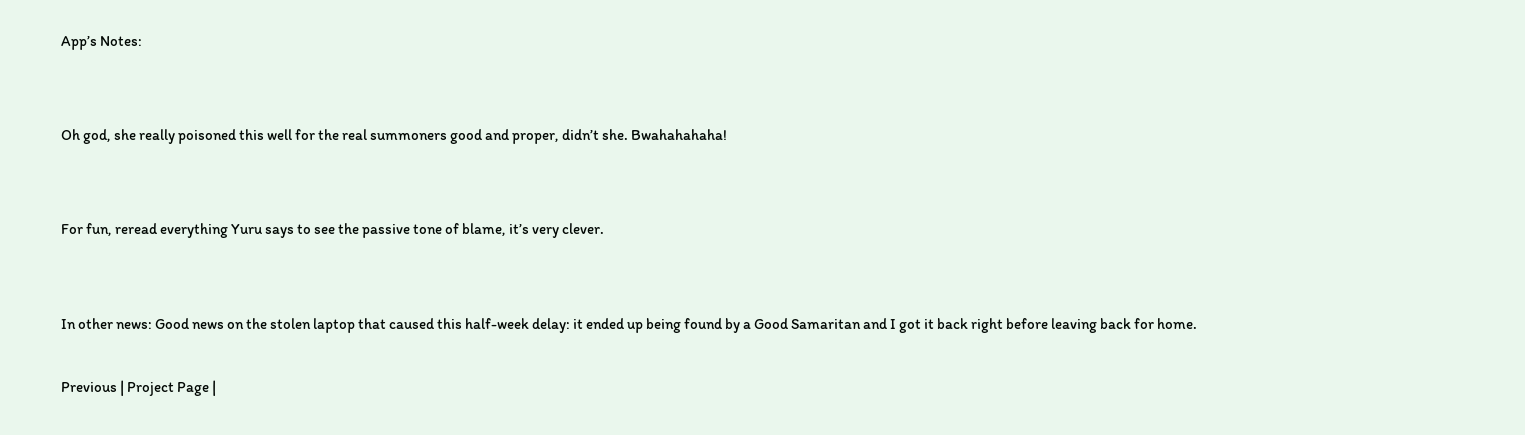App’s Notes:


Oh god, she really poisoned this well for the real summoners good and proper, didn’t she. Bwahahahaha!


For fun, reread everything Yuru says to see the passive tone of blame, it’s very clever.


In other news: Good news on the stolen laptop that caused this half-week delay: it ended up being found by a Good Samaritan and I got it back right before leaving back for home.

Previous | Project Page |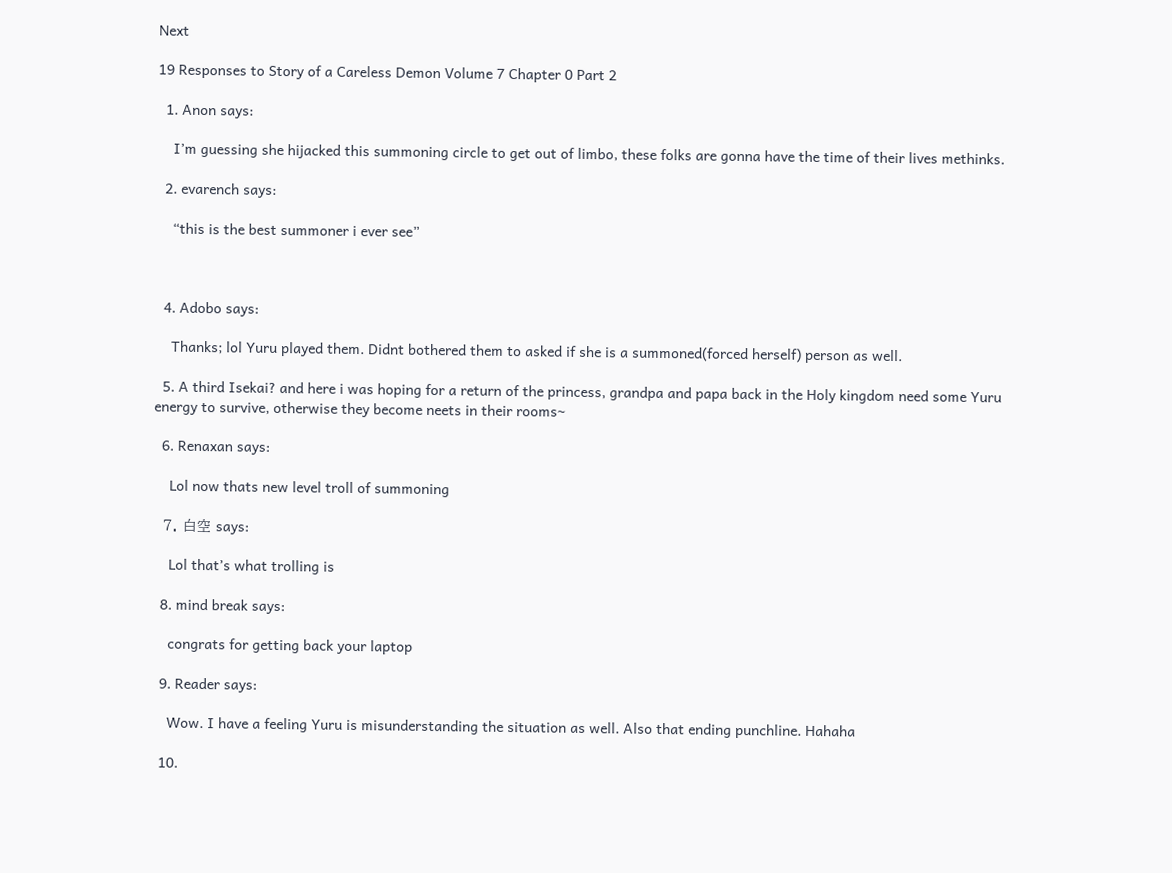Next

19 Responses to Story of a Careless Demon Volume 7 Chapter 0 Part 2

  1. Anon says:

    I’m guessing she hijacked this summoning circle to get out of limbo, these folks are gonna have the time of their lives methinks.

  2. evarench says:

    “this is the best summoner i ever see”



  4. Adobo says:

    Thanks; lol Yuru played them. Didnt bothered them to asked if she is a summoned(forced herself) person as well.

  5. A third Isekai? and here i was hoping for a return of the princess, grandpa and papa back in the Holy kingdom need some Yuru energy to survive, otherwise they become neets in their rooms~

  6. Renaxan says:

    Lol now thats new level troll of summoning

  7. 白空 says:

    Lol that’s what trolling is

  8. mind break says:

    congrats for getting back your laptop

  9. Reader says:

    Wow. I have a feeling Yuru is misunderstanding the situation as well. Also that ending punchline. Hahaha

  10.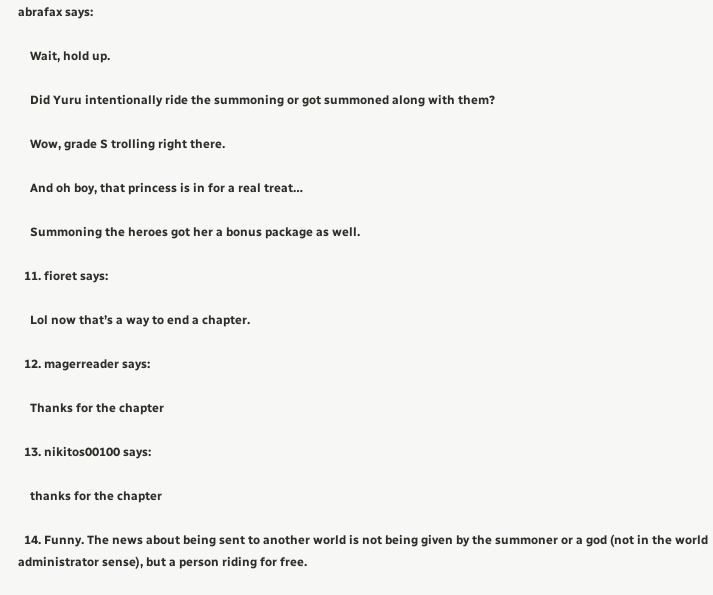abrafax says:

    Wait, hold up.

    Did Yuru intentionally ride the summoning or got summoned along with them?

    Wow, grade S trolling right there.

    And oh boy, that princess is in for a real treat…

    Summoning the heroes got her a bonus package as well.

  11. fioret says:

    Lol now that’s a way to end a chapter.

  12. magerreader says:

    Thanks for the chapter

  13. nikitos00100 says:

    thanks for the chapter

  14. Funny. The news about being sent to another world is not being given by the summoner or a god (not in the world administrator sense), but a person riding for free.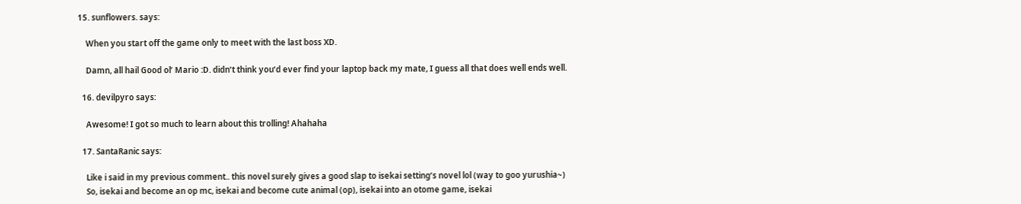15. sunflowers. says:

    When you start off the game only to meet with the last boss XD.

    Damn, all hail Good ol’ Mario :D. didn’t think you’d ever find your laptop back my mate, I guess all that does well ends well.

  16. devilpyro says:

    Awesome! I got so much to learn about this trolling! Ahahaha

  17. SantaRanic says:

    Like i said in my previous comment.. this novel surely gives a good slap to isekai setting’s novel lol (way to goo yurushia~)
    So, isekai and become an op mc, isekai and become cute animal (op), isekai into an otome game, isekai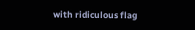with ridiculous flag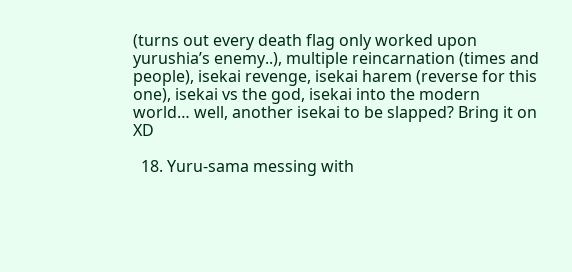(turns out every death flag only worked upon yurushia’s enemy..), multiple reincarnation (times and people), isekai revenge, isekai harem (reverse for this one), isekai vs the god, isekai into the modern world… well, another isekai to be slapped? Bring it on XD

  18. Yuru-sama messing with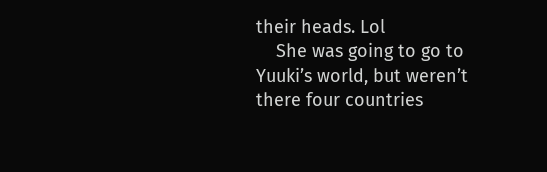their heads. Lol
    She was going to go to Yuuki’s world, but weren’t there four countries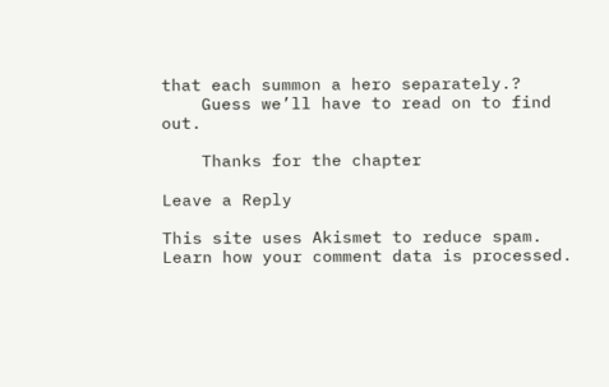that each summon a hero separately.?
    Guess we’ll have to read on to find out.

    Thanks for the chapter

Leave a Reply

This site uses Akismet to reduce spam. Learn how your comment data is processed.